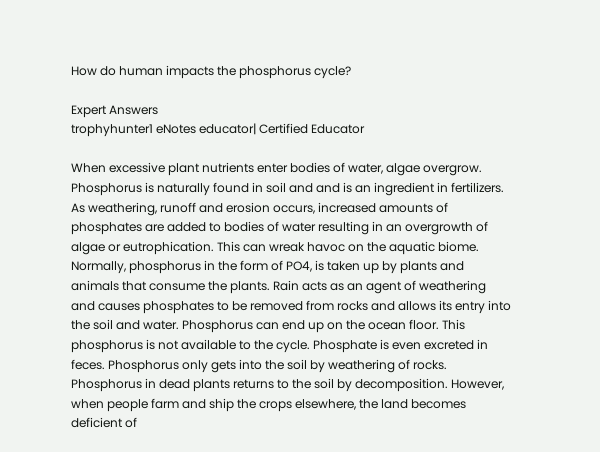How do human impacts the phosphorus cycle?

Expert Answers
trophyhunter1 eNotes educator| Certified Educator

When excessive plant nutrients enter bodies of water, algae overgrow. Phosphorus is naturally found in soil and and is an ingredient in fertilizers. As weathering, runoff and erosion occurs, increased amounts of phosphates are added to bodies of water resulting in an overgrowth of algae or eutrophication. This can wreak havoc on the aquatic biome. Normally, phosphorus in the form of PO4, is taken up by plants and animals that consume the plants. Rain acts as an agent of weathering and causes phosphates to be removed from rocks and allows its entry into the soil and water. Phosphorus can end up on the ocean floor. This phosphorus is not available to the cycle. Phosphate is even excreted in feces. Phosphorus only gets into the soil by weathering of rocks. Phosphorus in dead plants returns to the soil by decomposition. However, when people farm and ship the crops elsewhere, the land becomes deficient of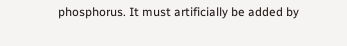phosphorus. It must artificially be added by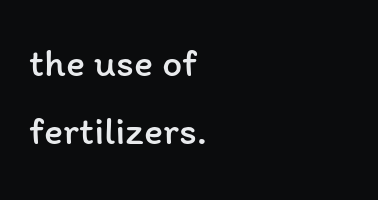the use of fertilizers.